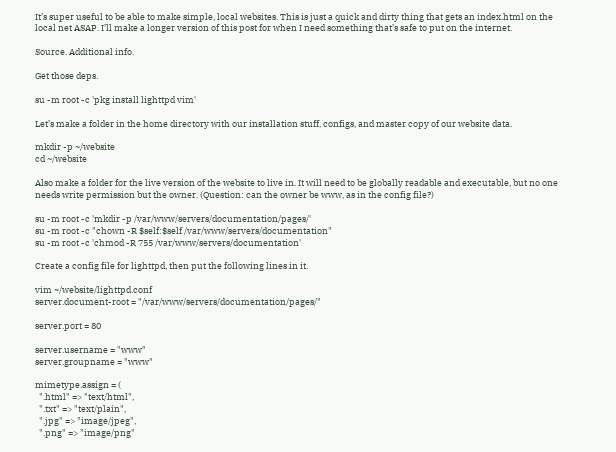It’s super useful to be able to make simple, local websites. This is just a quick and dirty thing that gets an index.html on the local net ASAP. I’ll make a longer version of this post for when I need something that’s safe to put on the internet.

Source. Additional info.

Get those deps.

su -m root -c 'pkg install lighttpd vim'

Let’s make a folder in the home directory with our installation stuff, configs, and master copy of our website data.

mkdir -p ~/website
cd ~/website

Also make a folder for the live version of the website to live in. It will need to be globally readable and executable, but no one needs write permission but the owner. (Question: can the owner be www, as in the config file?)

su -m root -c 'mkdir -p /var/www/servers/documentation/pages/'
su -m root -c "chown -R $self:$self /var/www/servers/documentation"
su -m root -c 'chmod -R 755 /var/www/servers/documentation'

Create a config file for lighttpd, then put the following lines in it.

vim ~/website/lighttpd.conf
server.document-root = "/var/www/servers/documentation/pages/"

server.port = 80

server.username = "www"
server.groupname = "www"

mimetype.assign = (
  ".html" => "text/html",
  ".txt" => "text/plain",
  ".jpg" => "image/jpeg",
  ".png" => "image/png"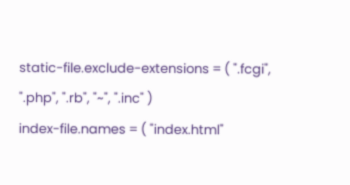static-file.exclude-extensions = ( ".fcgi", ".php", ".rb", "~", ".inc" )
index-file.names = ( "index.html"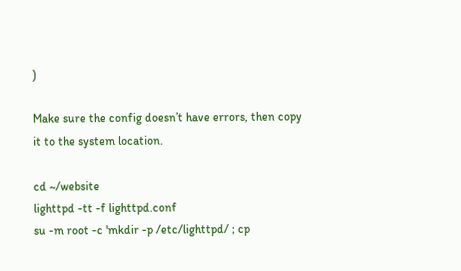)

Make sure the config doesn’t have errors, then copy it to the system location.

cd ~/website
lighttpd -tt -f lighttpd.conf
su -m root -c 'mkdir -p /etc/lighttpd/ ; cp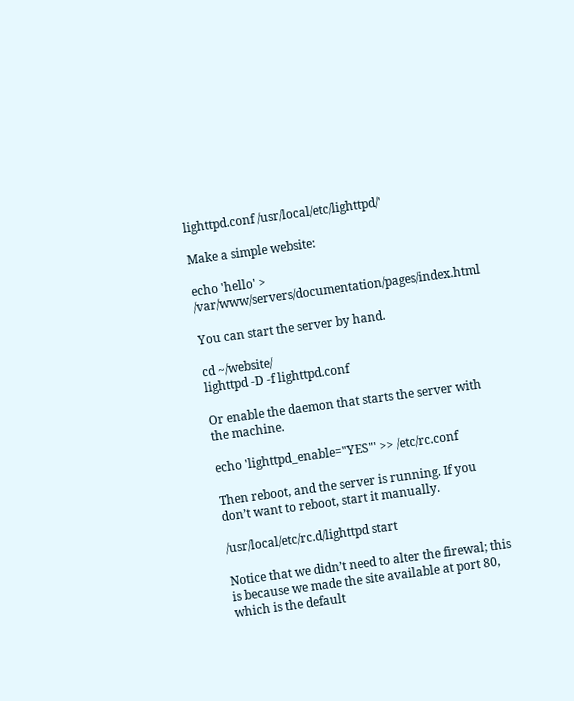lighttpd.conf /usr/local/etc/lighttpd/'

Make a simple website:

echo 'hello' > /var/www/servers/documentation/pages/index.html

You can start the server by hand.

cd ~/website/
lighttpd -D -f lighttpd.conf

Or enable the daemon that starts the server with the machine.

echo 'lighttpd_enable="YES"' >> /etc/rc.conf

Then reboot, and the server is running. If you don’t want to reboot, start it manually.

/usr/local/etc/rc.d/lighttpd start

Notice that we didn’t need to alter the firewal; this is because we made the site available at port 80, which is the default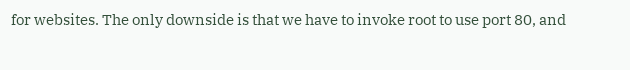for websites. The only downside is that we have to invoke root to use port 80, and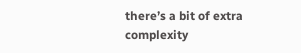there’s a bit of extra complexity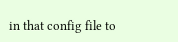in that config file to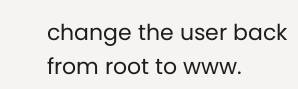change the user back from root to www.